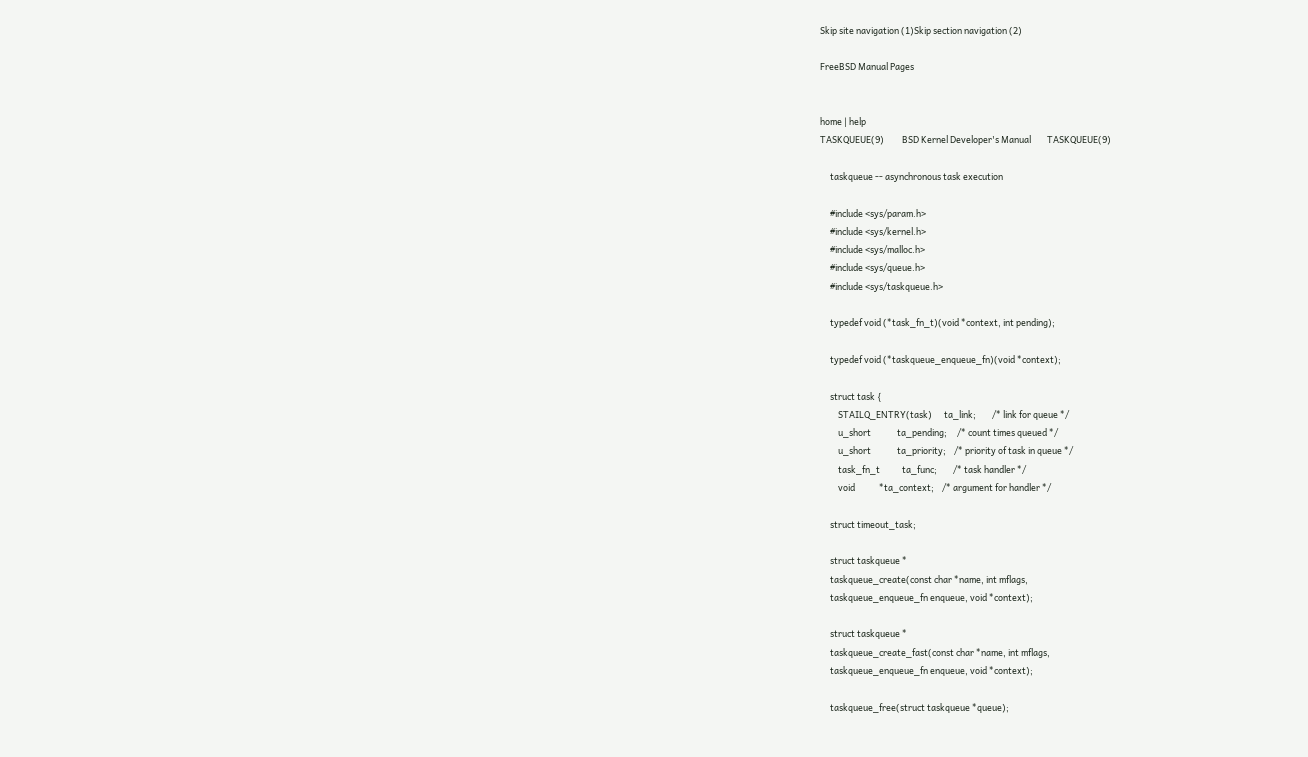Skip site navigation (1)Skip section navigation (2)

FreeBSD Manual Pages


home | help
TASKQUEUE(9)         BSD Kernel Developer's Manual        TASKQUEUE(9)

     taskqueue -- asynchronous task execution

     #include <sys/param.h>
     #include <sys/kernel.h>
     #include <sys/malloc.h>
     #include <sys/queue.h>
     #include <sys/taskqueue.h>

     typedef void (*task_fn_t)(void *context, int pending);

     typedef void (*taskqueue_enqueue_fn)(void *context);

     struct task {
         STAILQ_ENTRY(task)      ta_link;        /* link for queue */
         u_short             ta_pending;     /* count times queued */
         u_short             ta_priority;    /* priority of task in queue */
         task_fn_t           ta_func;        /* task handler */
         void            *ta_context;    /* argument for handler */

     struct timeout_task;

     struct taskqueue *
     taskqueue_create(const char *name, int mflags,
     taskqueue_enqueue_fn enqueue, void *context);

     struct taskqueue *
     taskqueue_create_fast(const char *name, int mflags,
     taskqueue_enqueue_fn enqueue, void *context);

     taskqueue_free(struct taskqueue *queue);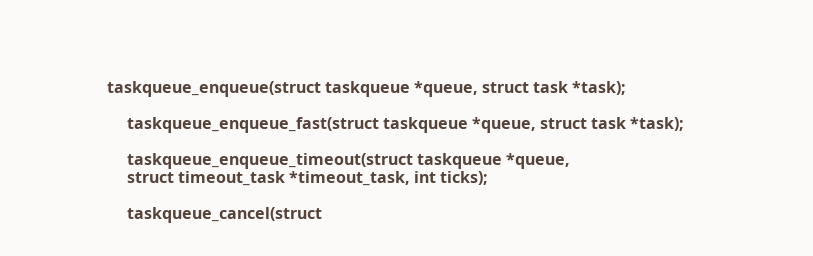taskqueue_enqueue(struct taskqueue *queue, struct task *task);

     taskqueue_enqueue_fast(struct taskqueue *queue, struct task *task);

     taskqueue_enqueue_timeout(struct taskqueue *queue,
     struct timeout_task *timeout_task, int ticks);

     taskqueue_cancel(struct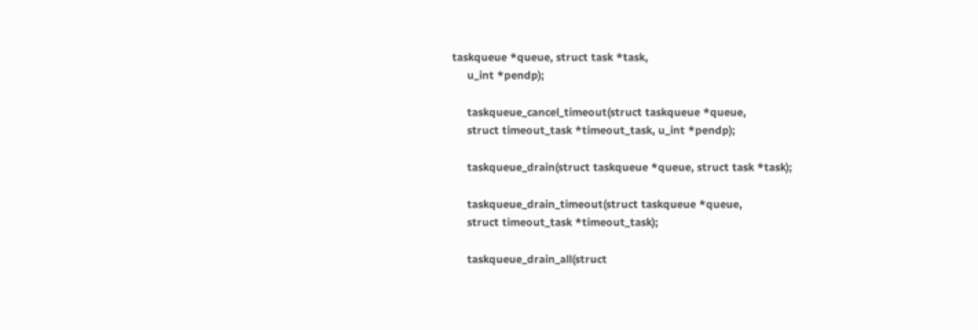taskqueue *queue, struct task *task,
     u_int *pendp);

     taskqueue_cancel_timeout(struct taskqueue *queue,
     struct timeout_task *timeout_task, u_int *pendp);

     taskqueue_drain(struct taskqueue *queue, struct task *task);

     taskqueue_drain_timeout(struct taskqueue *queue,
     struct timeout_task *timeout_task);

     taskqueue_drain_all(struct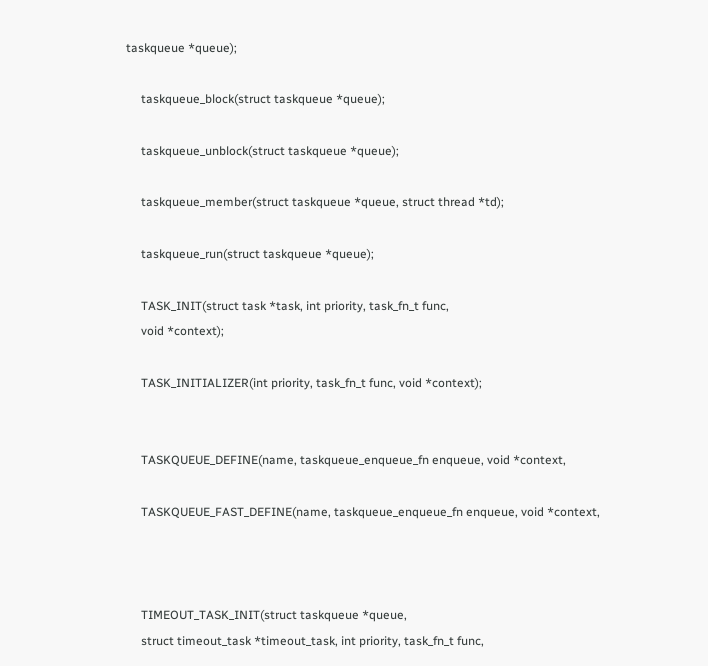taskqueue *queue);

     taskqueue_block(struct taskqueue *queue);

     taskqueue_unblock(struct taskqueue *queue);

     taskqueue_member(struct taskqueue *queue, struct thread *td);

     taskqueue_run(struct taskqueue *queue);

     TASK_INIT(struct task *task, int priority, task_fn_t func,
     void *context);

     TASK_INITIALIZER(int priority, task_fn_t func, void *context);


     TASKQUEUE_DEFINE(name, taskqueue_enqueue_fn enqueue, void *context,

     TASKQUEUE_FAST_DEFINE(name, taskqueue_enqueue_fn enqueue, void *context,



     TIMEOUT_TASK_INIT(struct taskqueue *queue,
     struct timeout_task *timeout_task, int priority, task_fn_t func,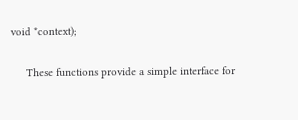void *context);

     These functions provide a simple interface for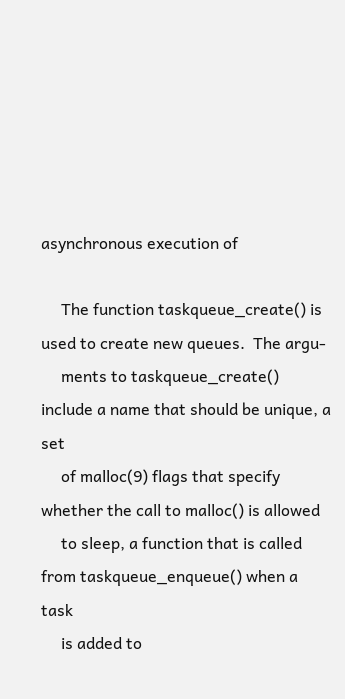asynchronous execution of

     The function taskqueue_create() is used to create new queues.  The argu-
     ments to taskqueue_create() include a name that should be unique, a set
     of malloc(9) flags that specify whether the call to malloc() is allowed
     to sleep, a function that is called from taskqueue_enqueue() when a task
     is added to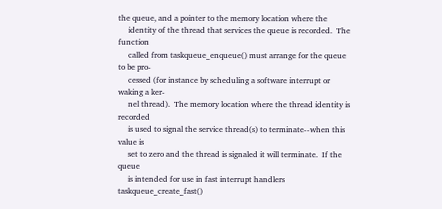the queue, and a pointer to the memory location where the
     identity of the thread that services the queue is recorded.  The function
     called from taskqueue_enqueue() must arrange for the queue to be pro-
     cessed (for instance by scheduling a software interrupt or waking a ker-
     nel thread).  The memory location where the thread identity is recorded
     is used to signal the service thread(s) to terminate--when this value is
     set to zero and the thread is signaled it will terminate.  If the queue
     is intended for use in fast interrupt handlers taskqueue_create_fast()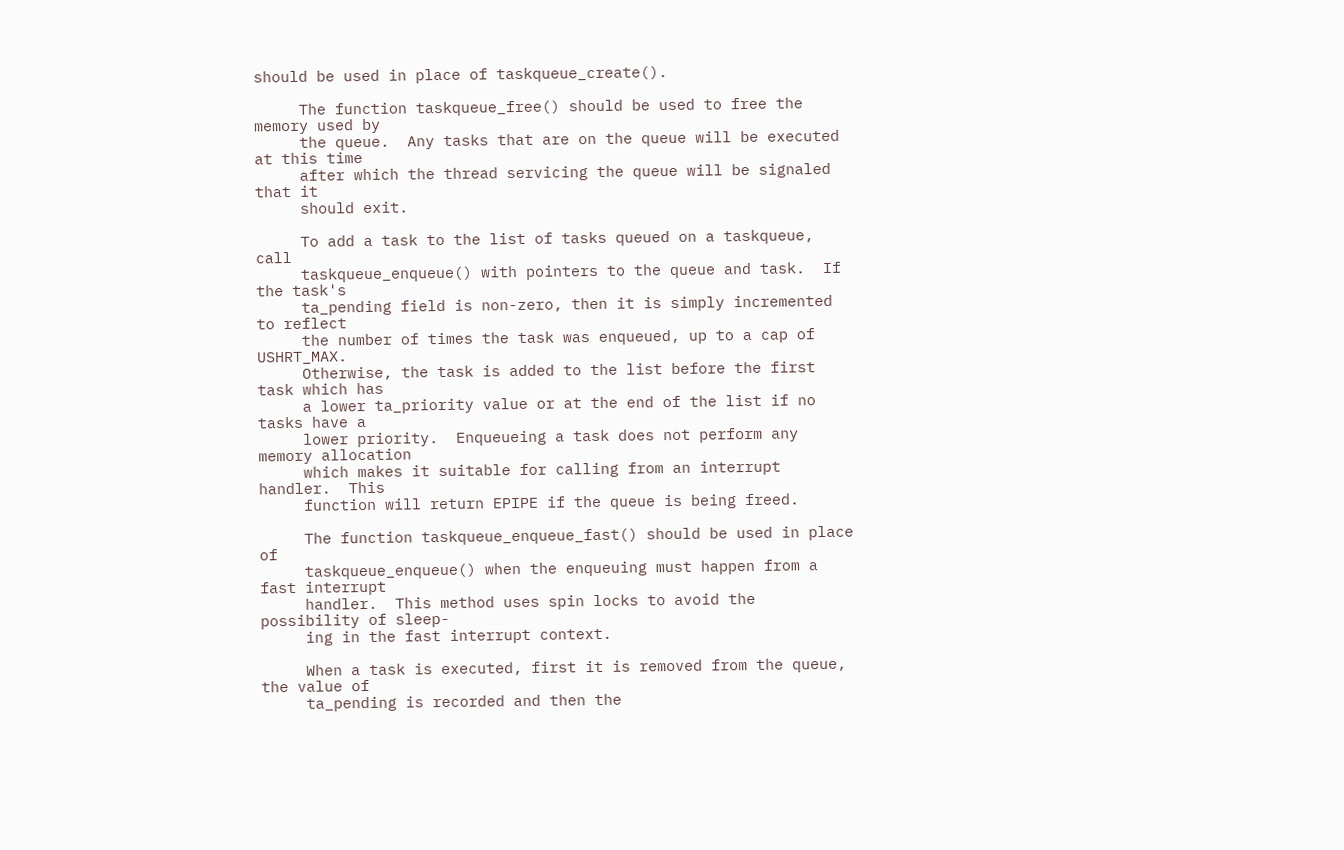should be used in place of taskqueue_create().

     The function taskqueue_free() should be used to free the memory used by
     the queue.  Any tasks that are on the queue will be executed at this time
     after which the thread servicing the queue will be signaled that it
     should exit.

     To add a task to the list of tasks queued on a taskqueue, call
     taskqueue_enqueue() with pointers to the queue and task.  If the task's
     ta_pending field is non-zero, then it is simply incremented to reflect
     the number of times the task was enqueued, up to a cap of USHRT_MAX.
     Otherwise, the task is added to the list before the first task which has
     a lower ta_priority value or at the end of the list if no tasks have a
     lower priority.  Enqueueing a task does not perform any memory allocation
     which makes it suitable for calling from an interrupt handler.  This
     function will return EPIPE if the queue is being freed.

     The function taskqueue_enqueue_fast() should be used in place of
     taskqueue_enqueue() when the enqueuing must happen from a fast interrupt
     handler.  This method uses spin locks to avoid the possibility of sleep-
     ing in the fast interrupt context.

     When a task is executed, first it is removed from the queue, the value of
     ta_pending is recorded and then the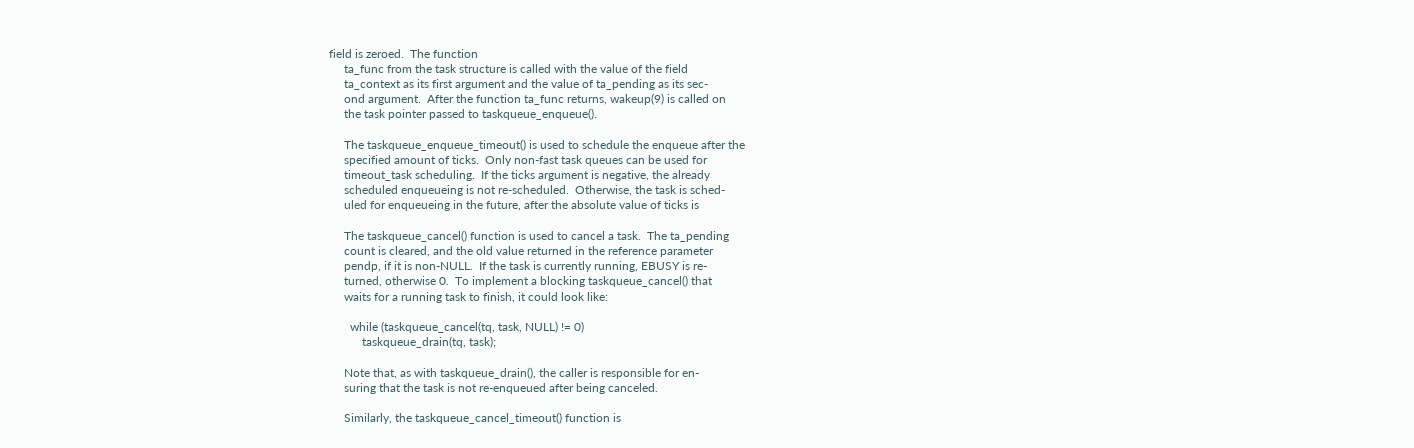field is zeroed.  The function
     ta_func from the task structure is called with the value of the field
     ta_context as its first argument and the value of ta_pending as its sec-
     ond argument.  After the function ta_func returns, wakeup(9) is called on
     the task pointer passed to taskqueue_enqueue().

     The taskqueue_enqueue_timeout() is used to schedule the enqueue after the
     specified amount of ticks.  Only non-fast task queues can be used for
     timeout_task scheduling.  If the ticks argument is negative, the already
     scheduled enqueueing is not re-scheduled.  Otherwise, the task is sched-
     uled for enqueueing in the future, after the absolute value of ticks is

     The taskqueue_cancel() function is used to cancel a task.  The ta_pending
     count is cleared, and the old value returned in the reference parameter
     pendp, if it is non-NULL.  If the task is currently running, EBUSY is re-
     turned, otherwise 0.  To implement a blocking taskqueue_cancel() that
     waits for a running task to finish, it could look like:

       while (taskqueue_cancel(tq, task, NULL) != 0)
           taskqueue_drain(tq, task);

     Note that, as with taskqueue_drain(), the caller is responsible for en-
     suring that the task is not re-enqueued after being canceled.

     Similarly, the taskqueue_cancel_timeout() function is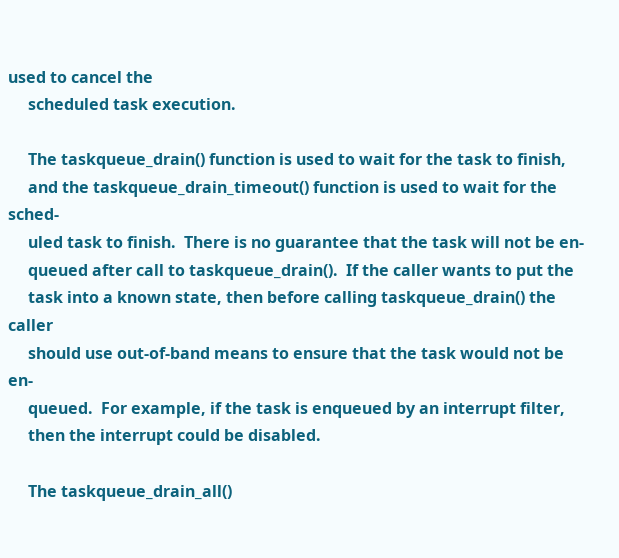used to cancel the
     scheduled task execution.

     The taskqueue_drain() function is used to wait for the task to finish,
     and the taskqueue_drain_timeout() function is used to wait for the sched-
     uled task to finish.  There is no guarantee that the task will not be en-
     queued after call to taskqueue_drain().  If the caller wants to put the
     task into a known state, then before calling taskqueue_drain() the caller
     should use out-of-band means to ensure that the task would not be en-
     queued.  For example, if the task is enqueued by an interrupt filter,
     then the interrupt could be disabled.

     The taskqueue_drain_all()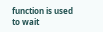function is used to wait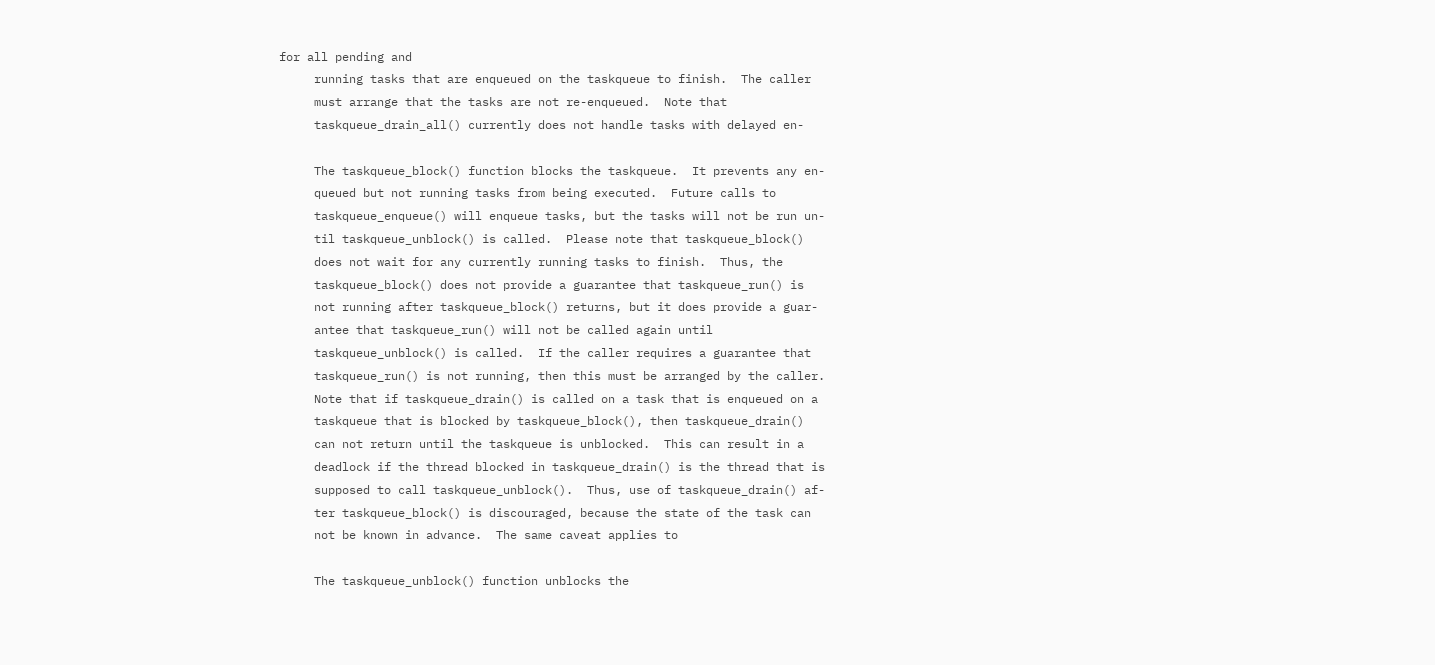for all pending and
     running tasks that are enqueued on the taskqueue to finish.  The caller
     must arrange that the tasks are not re-enqueued.  Note that
     taskqueue_drain_all() currently does not handle tasks with delayed en-

     The taskqueue_block() function blocks the taskqueue.  It prevents any en-
     queued but not running tasks from being executed.  Future calls to
     taskqueue_enqueue() will enqueue tasks, but the tasks will not be run un-
     til taskqueue_unblock() is called.  Please note that taskqueue_block()
     does not wait for any currently running tasks to finish.  Thus, the
     taskqueue_block() does not provide a guarantee that taskqueue_run() is
     not running after taskqueue_block() returns, but it does provide a guar-
     antee that taskqueue_run() will not be called again until
     taskqueue_unblock() is called.  If the caller requires a guarantee that
     taskqueue_run() is not running, then this must be arranged by the caller.
     Note that if taskqueue_drain() is called on a task that is enqueued on a
     taskqueue that is blocked by taskqueue_block(), then taskqueue_drain()
     can not return until the taskqueue is unblocked.  This can result in a
     deadlock if the thread blocked in taskqueue_drain() is the thread that is
     supposed to call taskqueue_unblock().  Thus, use of taskqueue_drain() af-
     ter taskqueue_block() is discouraged, because the state of the task can
     not be known in advance.  The same caveat applies to

     The taskqueue_unblock() function unblocks the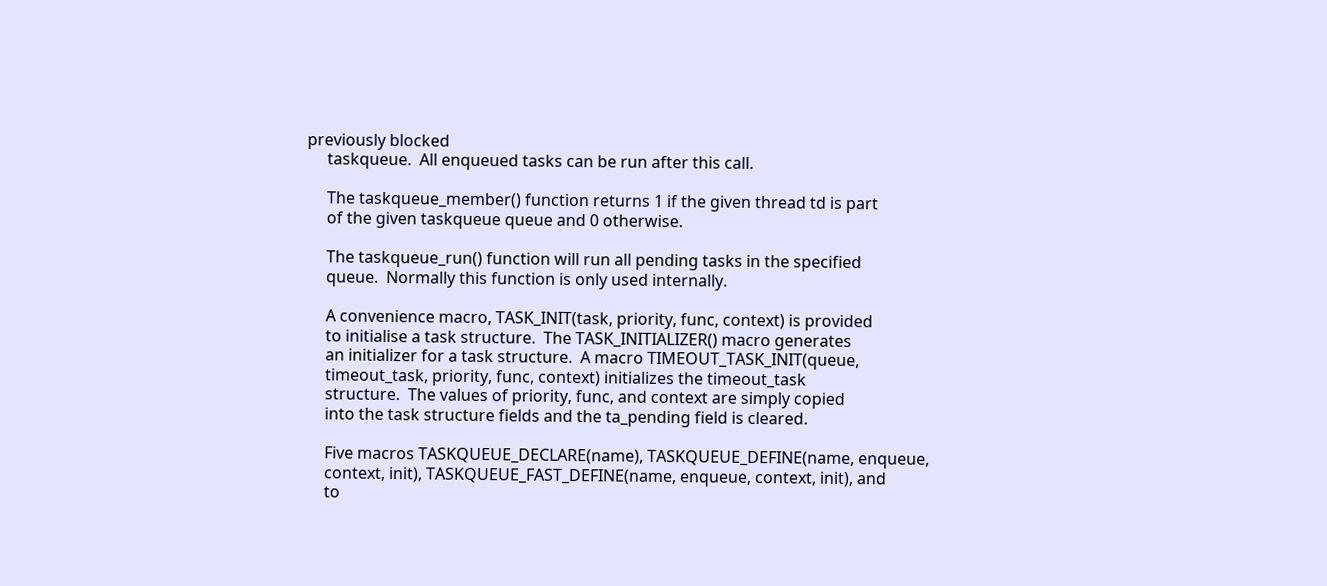previously blocked
     taskqueue.  All enqueued tasks can be run after this call.

     The taskqueue_member() function returns 1 if the given thread td is part
     of the given taskqueue queue and 0 otherwise.

     The taskqueue_run() function will run all pending tasks in the specified
     queue.  Normally this function is only used internally.

     A convenience macro, TASK_INIT(task, priority, func, context) is provided
     to initialise a task structure.  The TASK_INITIALIZER() macro generates
     an initializer for a task structure.  A macro TIMEOUT_TASK_INIT(queue,
     timeout_task, priority, func, context) initializes the timeout_task
     structure.  The values of priority, func, and context are simply copied
     into the task structure fields and the ta_pending field is cleared.

     Five macros TASKQUEUE_DECLARE(name), TASKQUEUE_DEFINE(name, enqueue,
     context, init), TASKQUEUE_FAST_DEFINE(name, enqueue, context, init), and
     to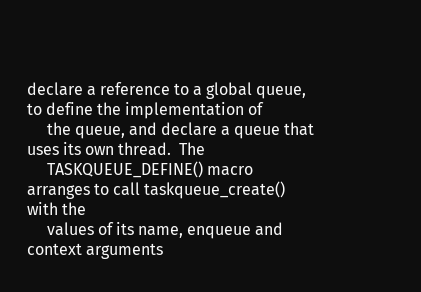declare a reference to a global queue, to define the implementation of
     the queue, and declare a queue that uses its own thread.  The
     TASKQUEUE_DEFINE() macro arranges to call taskqueue_create() with the
     values of its name, enqueue and context arguments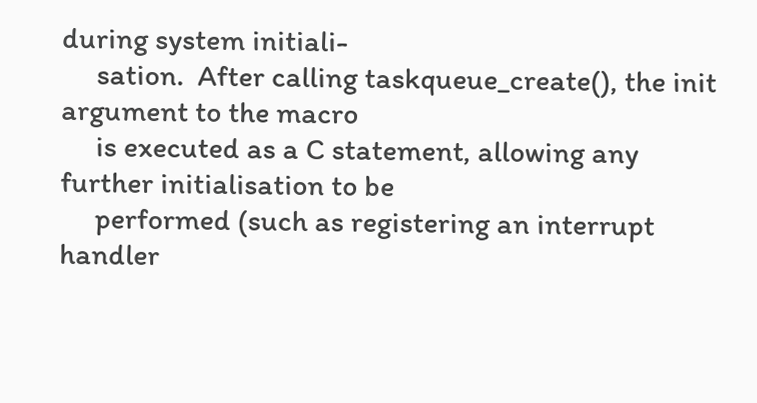during system initiali-
     sation.  After calling taskqueue_create(), the init argument to the macro
     is executed as a C statement, allowing any further initialisation to be
     performed (such as registering an interrupt handler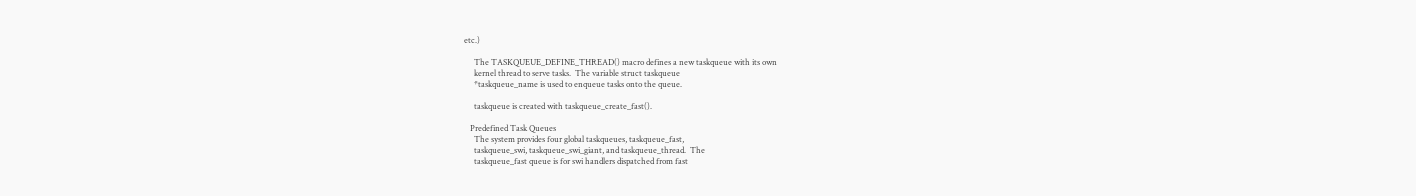etc.)

     The TASKQUEUE_DEFINE_THREAD() macro defines a new taskqueue with its own
     kernel thread to serve tasks.  The variable struct taskqueue
     *taskqueue_name is used to enqueue tasks onto the queue.

     taskqueue is created with taskqueue_create_fast().

   Predefined Task Queues
     The system provides four global taskqueues, taskqueue_fast,
     taskqueue_swi, taskqueue_swi_giant, and taskqueue_thread.  The
     taskqueue_fast queue is for swi handlers dispatched from fast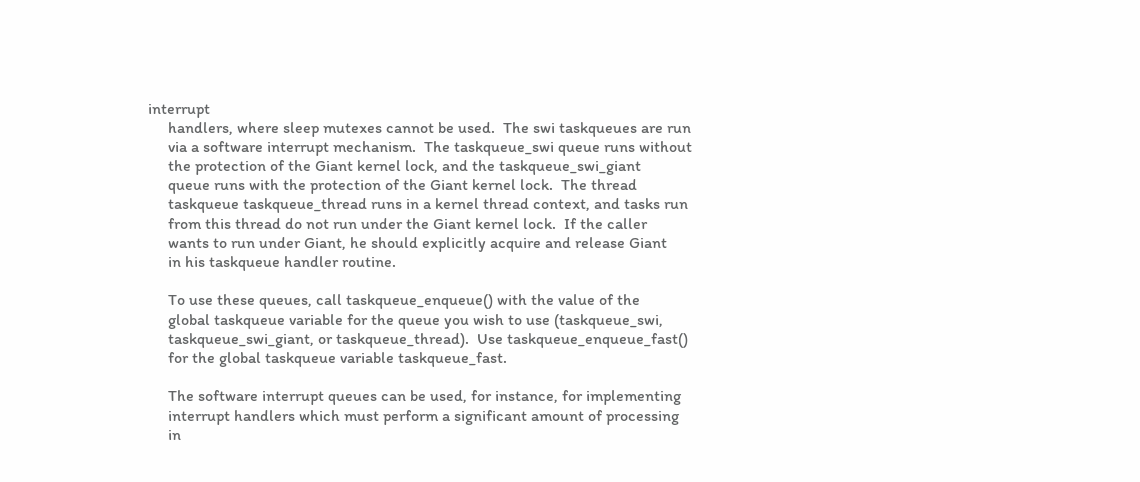interrupt
     handlers, where sleep mutexes cannot be used.  The swi taskqueues are run
     via a software interrupt mechanism.  The taskqueue_swi queue runs without
     the protection of the Giant kernel lock, and the taskqueue_swi_giant
     queue runs with the protection of the Giant kernel lock.  The thread
     taskqueue taskqueue_thread runs in a kernel thread context, and tasks run
     from this thread do not run under the Giant kernel lock.  If the caller
     wants to run under Giant, he should explicitly acquire and release Giant
     in his taskqueue handler routine.

     To use these queues, call taskqueue_enqueue() with the value of the
     global taskqueue variable for the queue you wish to use (taskqueue_swi,
     taskqueue_swi_giant, or taskqueue_thread).  Use taskqueue_enqueue_fast()
     for the global taskqueue variable taskqueue_fast.

     The software interrupt queues can be used, for instance, for implementing
     interrupt handlers which must perform a significant amount of processing
     in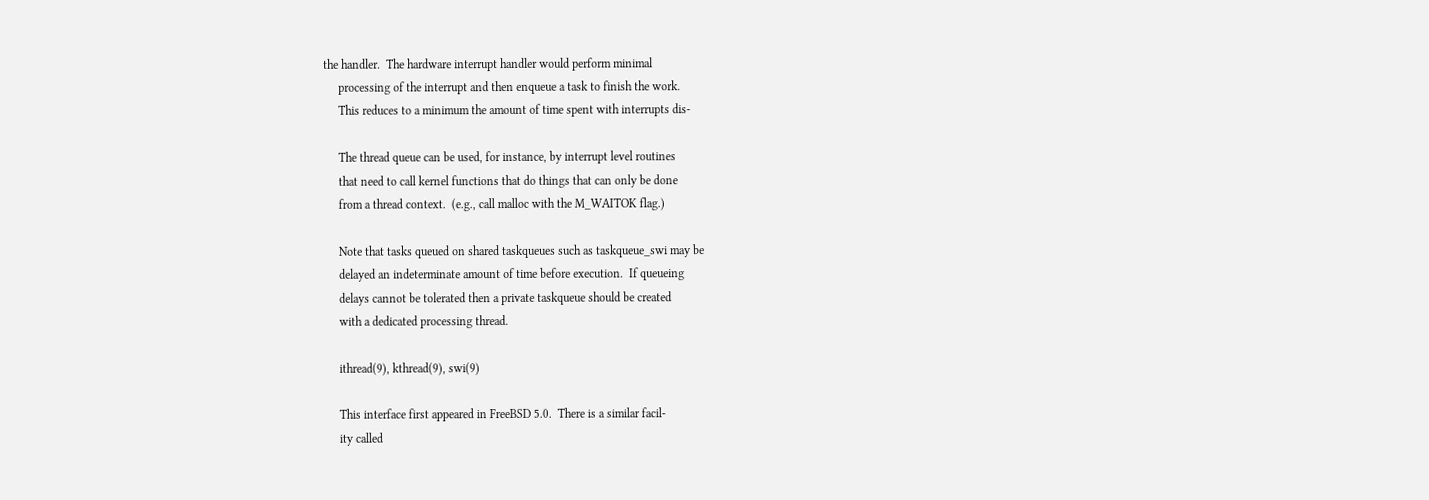the handler.  The hardware interrupt handler would perform minimal
     processing of the interrupt and then enqueue a task to finish the work.
     This reduces to a minimum the amount of time spent with interrupts dis-

     The thread queue can be used, for instance, by interrupt level routines
     that need to call kernel functions that do things that can only be done
     from a thread context.  (e.g., call malloc with the M_WAITOK flag.)

     Note that tasks queued on shared taskqueues such as taskqueue_swi may be
     delayed an indeterminate amount of time before execution.  If queueing
     delays cannot be tolerated then a private taskqueue should be created
     with a dedicated processing thread.

     ithread(9), kthread(9), swi(9)

     This interface first appeared in FreeBSD 5.0.  There is a similar facil-
     ity called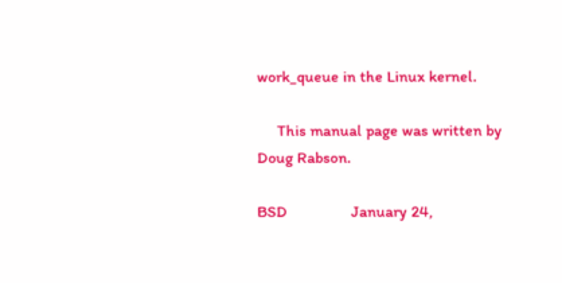work_queue in the Linux kernel.

     This manual page was written by Doug Rabson.

BSD                January 24,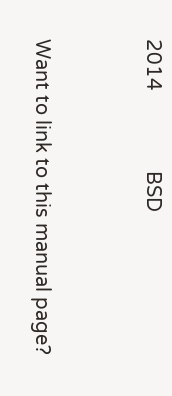2014                BSD


Want to link to this manual page?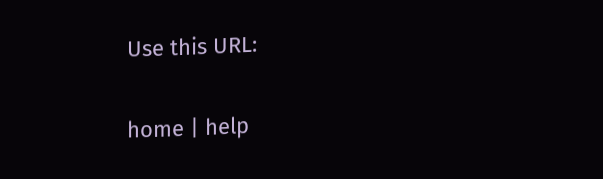Use this URL:

home | help